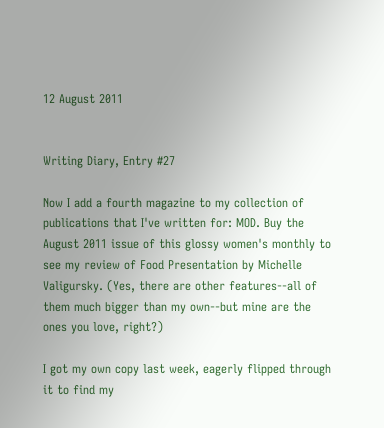12 August 2011


Writing Diary, Entry #27

Now I add a fourth magazine to my collection of publications that I've written for: MOD. Buy the August 2011 issue of this glossy women's monthly to see my review of Food Presentation by Michelle Valigursky. (Yes, there are other features--all of them much bigger than my own--but mine are the ones you love, right?)

I got my own copy last week, eagerly flipped through it to find my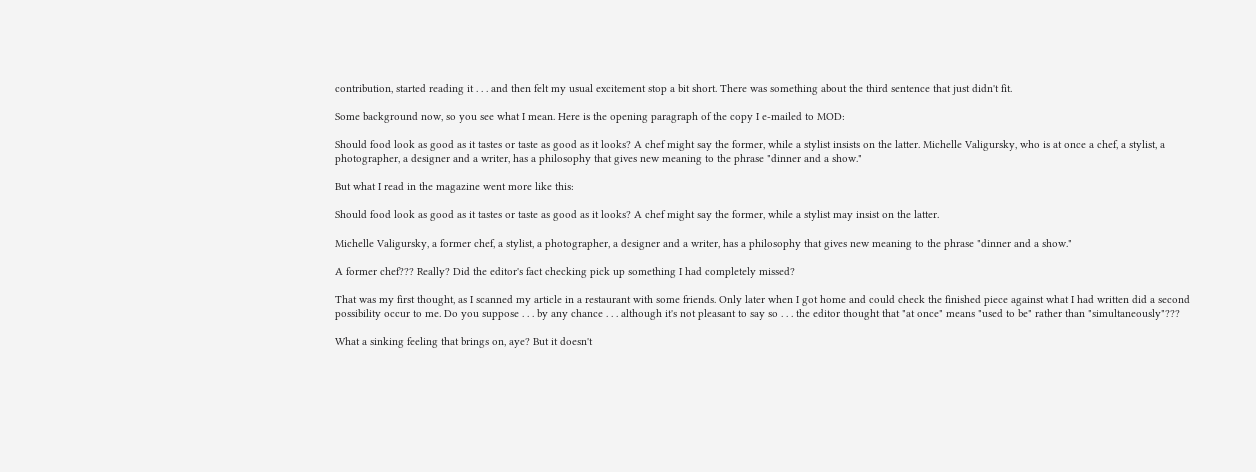contribution, started reading it . . . and then felt my usual excitement stop a bit short. There was something about the third sentence that just didn't fit.

Some background now, so you see what I mean. Here is the opening paragraph of the copy I e-mailed to MOD:

Should food look as good as it tastes or taste as good as it looks? A chef might say the former, while a stylist insists on the latter. Michelle Valigursky, who is at once a chef, a stylist, a photographer, a designer and a writer, has a philosophy that gives new meaning to the phrase "dinner and a show."

But what I read in the magazine went more like this:

Should food look as good as it tastes or taste as good as it looks? A chef might say the former, while a stylist may insist on the latter.

Michelle Valigursky, a former chef, a stylist, a photographer, a designer and a writer, has a philosophy that gives new meaning to the phrase "dinner and a show."

A former chef??? Really? Did the editor's fact checking pick up something I had completely missed?

That was my first thought, as I scanned my article in a restaurant with some friends. Only later when I got home and could check the finished piece against what I had written did a second possibility occur to me. Do you suppose . . . by any chance . . . although it's not pleasant to say so . . . the editor thought that "at once" means "used to be" rather than "simultaneously"???

What a sinking feeling that brings on, aye? But it doesn't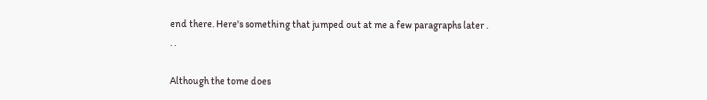end there. Here's something that jumped out at me a few paragraphs later . . .

Although the tome does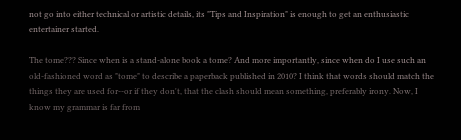not go into either technical or artistic details, its "Tips and Inspiration" is enough to get an enthusiastic entertainer started.

The tome??? Since when is a stand-alone book a tome? And more importantly, since when do I use such an old-fashioned word as "tome" to describe a paperback published in 2010? I think that words should match the things they are used for--or if they don't, that the clash should mean something, preferably irony. Now, I know my grammar is far from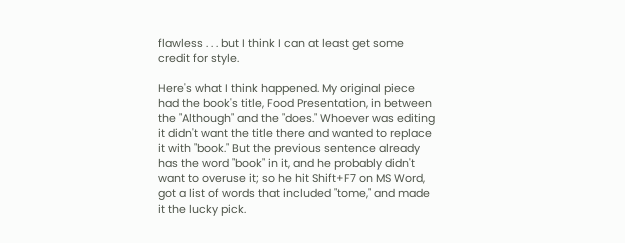flawless . . . but I think I can at least get some credit for style.

Here's what I think happened. My original piece had the book's title, Food Presentation, in between the "Although" and the "does." Whoever was editing it didn't want the title there and wanted to replace it with "book." But the previous sentence already has the word "book" in it, and he probably didn't want to overuse it; so he hit Shift+F7 on MS Word, got a list of words that included "tome," and made it the lucky pick.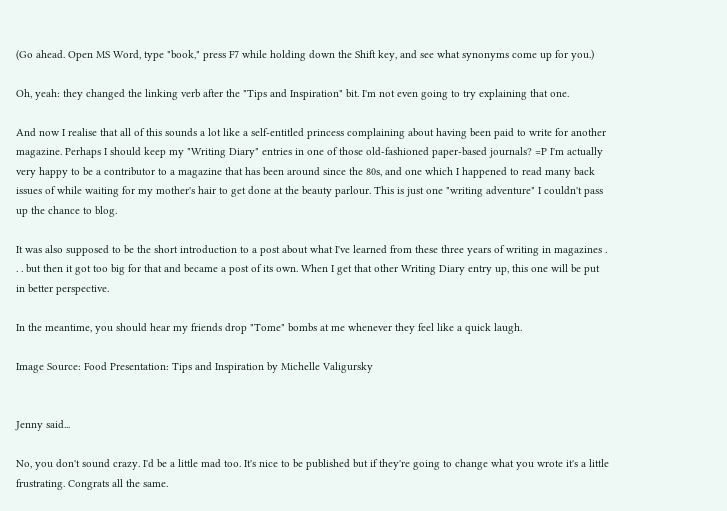(Go ahead. Open MS Word, type "book," press F7 while holding down the Shift key, and see what synonyms come up for you.)

Oh, yeah: they changed the linking verb after the "Tips and Inspiration" bit. I'm not even going to try explaining that one.

And now I realise that all of this sounds a lot like a self-entitled princess complaining about having been paid to write for another magazine. Perhaps I should keep my "Writing Diary" entries in one of those old-fashioned paper-based journals? =P I'm actually very happy to be a contributor to a magazine that has been around since the 80s, and one which I happened to read many back issues of while waiting for my mother's hair to get done at the beauty parlour. This is just one "writing adventure" I couldn't pass up the chance to blog.

It was also supposed to be the short introduction to a post about what I've learned from these three years of writing in magazines . . . but then it got too big for that and became a post of its own. When I get that other Writing Diary entry up, this one will be put in better perspective.

In the meantime, you should hear my friends drop "Tome" bombs at me whenever they feel like a quick laugh.

Image Source: Food Presentation: Tips and Inspiration by Michelle Valigursky


Jenny said...

No, you don't sound crazy. I'd be a little mad too. It's nice to be published but if they're going to change what you wrote it's a little frustrating. Congrats all the same.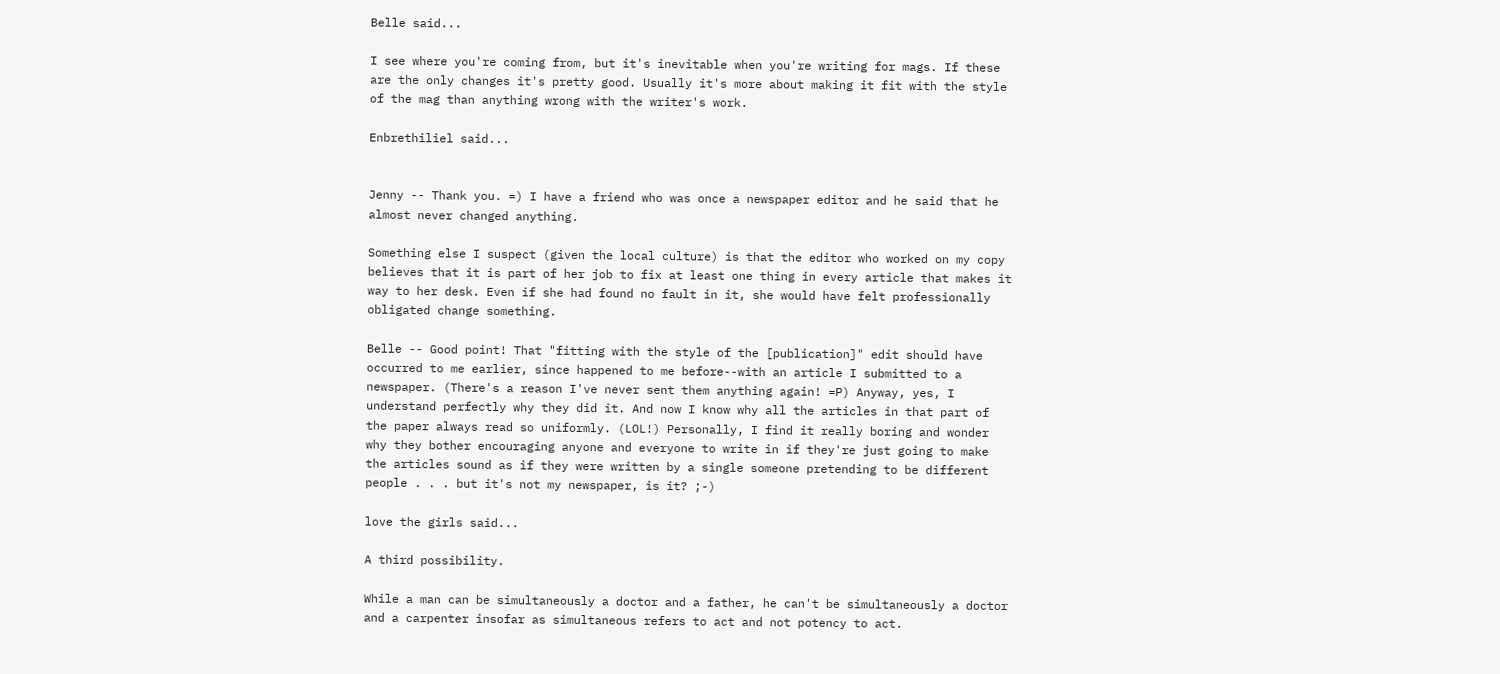Belle said...

I see where you're coming from, but it's inevitable when you're writing for mags. If these are the only changes it's pretty good. Usually it's more about making it fit with the style of the mag than anything wrong with the writer's work.

Enbrethiliel said...


Jenny -- Thank you. =) I have a friend who was once a newspaper editor and he said that he almost never changed anything.

Something else I suspect (given the local culture) is that the editor who worked on my copy believes that it is part of her job to fix at least one thing in every article that makes it way to her desk. Even if she had found no fault in it, she would have felt professionally obligated change something.

Belle -- Good point! That "fitting with the style of the [publication]" edit should have occurred to me earlier, since happened to me before--with an article I submitted to a newspaper. (There's a reason I've never sent them anything again! =P) Anyway, yes, I understand perfectly why they did it. And now I know why all the articles in that part of the paper always read so uniformly. (LOL!) Personally, I find it really boring and wonder why they bother encouraging anyone and everyone to write in if they're just going to make the articles sound as if they were written by a single someone pretending to be different people . . . but it's not my newspaper, is it? ;-)

love the girls said...

A third possibility.

While a man can be simultaneously a doctor and a father, he can't be simultaneously a doctor and a carpenter insofar as simultaneous refers to act and not potency to act.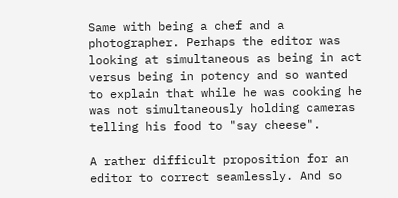Same with being a chef and a photographer. Perhaps the editor was looking at simultaneous as being in act versus being in potency and so wanted to explain that while he was cooking he was not simultaneously holding cameras telling his food to "say cheese".

A rather difficult proposition for an editor to correct seamlessly. And so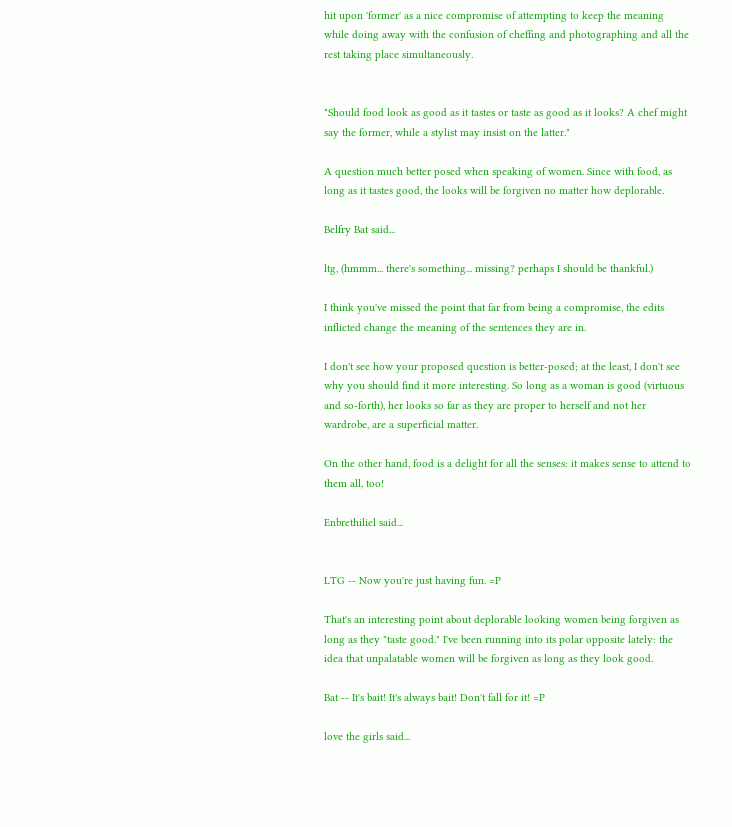hit upon 'former' as a nice compromise of attempting to keep the meaning while doing away with the confusion of cheffing and photographing and all the rest taking place simultaneously.


"Should food look as good as it tastes or taste as good as it looks? A chef might say the former, while a stylist may insist on the latter."

A question much better posed when speaking of women. Since with food, as long as it tastes good, the looks will be forgiven no matter how deplorable.

Belfry Bat said...

ltg, (hmmm... there's something... missing? perhaps I should be thankful.)

I think you've missed the point that far from being a compromise, the edits inflicted change the meaning of the sentences they are in.

I don't see how your proposed question is better-posed; at the least, I don't see why you should find it more interesting. So long as a woman is good (virtuous and so-forth), her looks so far as they are proper to herself and not her wardrobe, are a superficial matter.

On the other hand, food is a delight for all the senses: it makes sense to attend to them all, too!

Enbrethiliel said...


LTG -- Now you're just having fun. =P

That's an interesting point about deplorable looking women being forgiven as long as they "taste good." I've been running into its polar opposite lately: the idea that unpalatable women will be forgiven as long as they look good.

Bat -- It's bait! It's always bait! Don't fall for it! =P

love the girls said...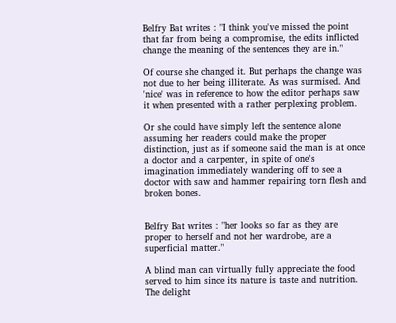Belfry Bat writes : "I think you've missed the point that far from being a compromise, the edits inflicted change the meaning of the sentences they are in."

Of course she changed it. But perhaps the change was not due to her being illiterate. As was surmised. And 'nice' was in reference to how the editor perhaps saw it when presented with a rather perplexing problem.

Or she could have simply left the sentence alone assuming her readers could make the proper distinction, just as if someone said the man is at once a doctor and a carpenter, in spite of one's imagination immediately wandering off to see a doctor with saw and hammer repairing torn flesh and broken bones.


Belfry Bat writes : "her looks so far as they are proper to herself and not her wardrobe, are a superficial matter."

A blind man can virtually fully appreciate the food served to him since its nature is taste and nutrition. The delight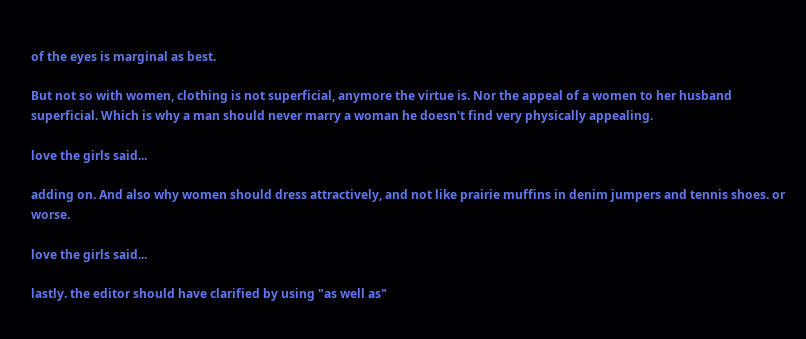of the eyes is marginal as best.

But not so with women, clothing is not superficial, anymore the virtue is. Nor the appeal of a women to her husband superficial. Which is why a man should never marry a woman he doesn't find very physically appealing.

love the girls said...

adding on. And also why women should dress attractively, and not like prairie muffins in denim jumpers and tennis shoes. or worse.

love the girls said...

lastly. the editor should have clarified by using "as well as"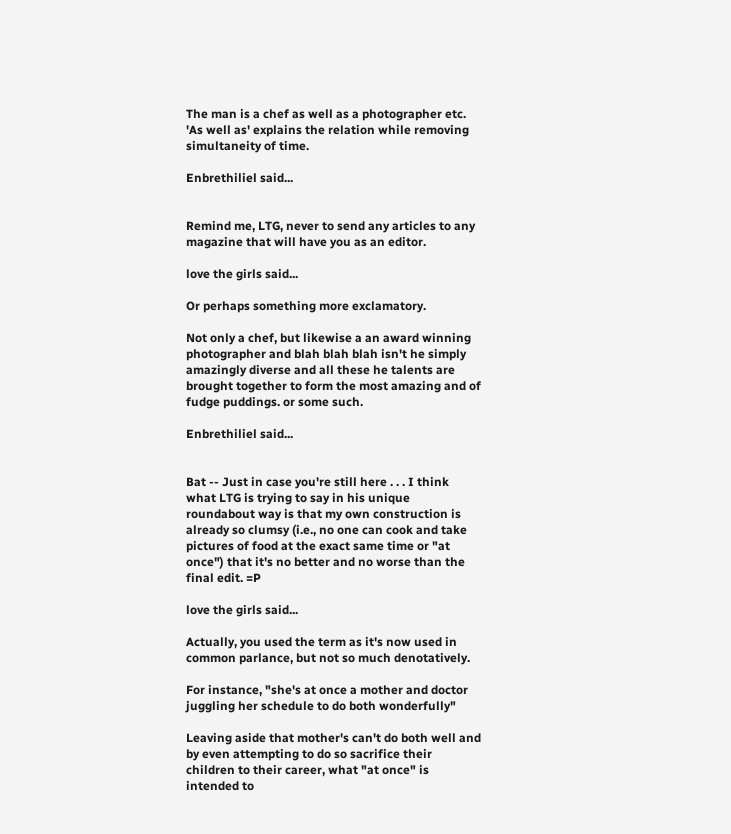The man is a chef as well as a photographer etc. 'As well as' explains the relation while removing simultaneity of time.

Enbrethiliel said...


Remind me, LTG, never to send any articles to any magazine that will have you as an editor.

love the girls said...

Or perhaps something more exclamatory.

Not only a chef, but likewise a an award winning photographer and blah blah blah isn't he simply amazingly diverse and all these he talents are brought together to form the most amazing and of fudge puddings. or some such.

Enbrethiliel said...


Bat -- Just in case you're still here . . . I think what LTG is trying to say in his unique roundabout way is that my own construction is already so clumsy (i.e., no one can cook and take pictures of food at the exact same time or "at once") that it's no better and no worse than the final edit. =P

love the girls said...

Actually, you used the term as it's now used in common parlance, but not so much denotatively.

For instance, "she's at once a mother and doctor juggling her schedule to do both wonderfully"

Leaving aside that mother's can't do both well and by even attempting to do so sacrifice their children to their career, what "at once" is intended to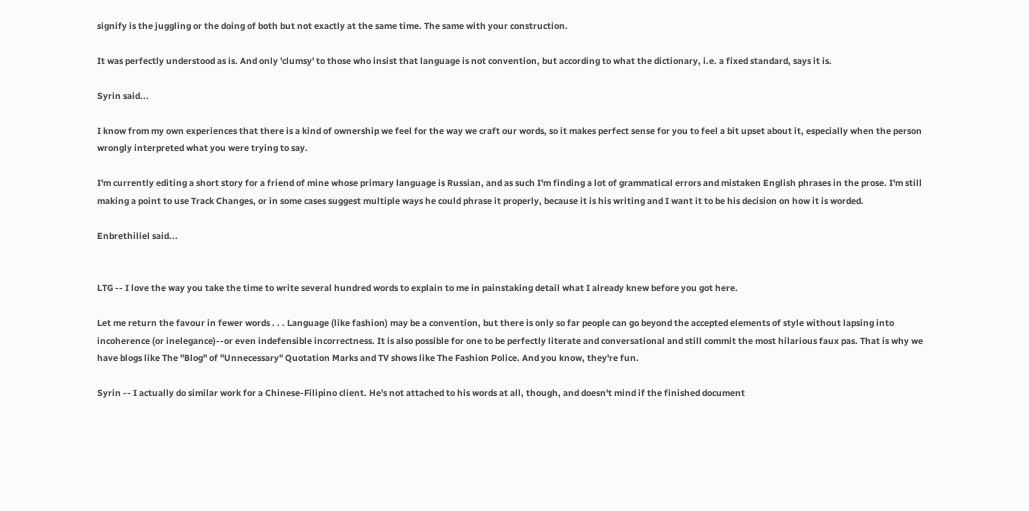signify is the juggling or the doing of both but not exactly at the same time. The same with your construction.

It was perfectly understood as is. And only 'clumsy' to those who insist that language is not convention, but according to what the dictionary, i.e. a fixed standard, says it is.

Syrin said...

I know from my own experiences that there is a kind of ownership we feel for the way we craft our words, so it makes perfect sense for you to feel a bit upset about it, especially when the person wrongly interpreted what you were trying to say.

I'm currently editing a short story for a friend of mine whose primary language is Russian, and as such I'm finding a lot of grammatical errors and mistaken English phrases in the prose. I'm still making a point to use Track Changes, or in some cases suggest multiple ways he could phrase it properly, because it is his writing and I want it to be his decision on how it is worded.

Enbrethiliel said...


LTG -- I love the way you take the time to write several hundred words to explain to me in painstaking detail what I already knew before you got here.

Let me return the favour in fewer words . . . Language (like fashion) may be a convention, but there is only so far people can go beyond the accepted elements of style without lapsing into incoherence (or inelegance)--or even indefensible incorrectness. It is also possible for one to be perfectly literate and conversational and still commit the most hilarious faux pas. That is why we have blogs like The "Blog" of "Unnecessary" Quotation Marks and TV shows like The Fashion Police. And you know, they're fun.

Syrin -- I actually do similar work for a Chinese-Filipino client. He's not attached to his words at all, though, and doesn't mind if the finished document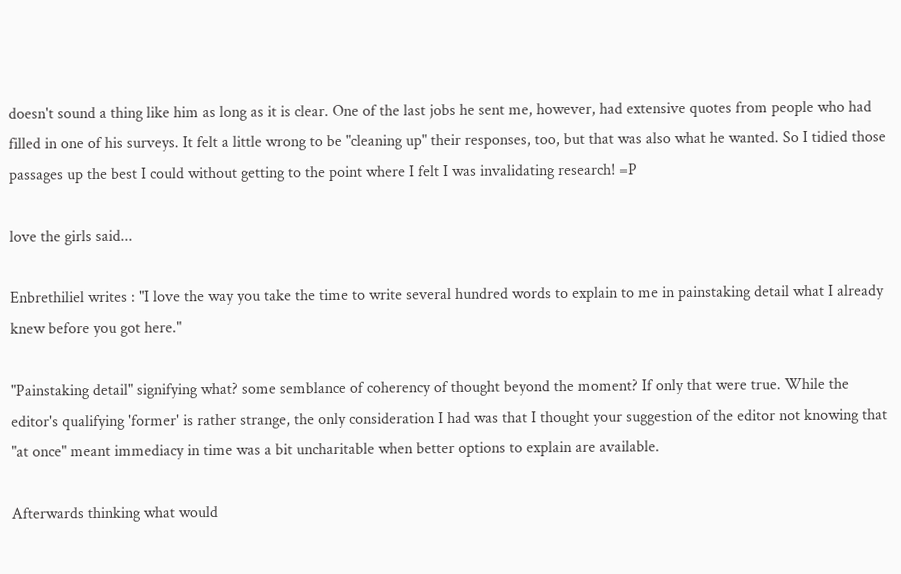doesn't sound a thing like him as long as it is clear. One of the last jobs he sent me, however, had extensive quotes from people who had filled in one of his surveys. It felt a little wrong to be "cleaning up" their responses, too, but that was also what he wanted. So I tidied those passages up the best I could without getting to the point where I felt I was invalidating research! =P

love the girls said...

Enbrethiliel writes : "I love the way you take the time to write several hundred words to explain to me in painstaking detail what I already knew before you got here."

"Painstaking detail" signifying what? some semblance of coherency of thought beyond the moment? If only that were true. While the editor's qualifying 'former' is rather strange, the only consideration I had was that I thought your suggestion of the editor not knowing that "at once" meant immediacy in time was a bit uncharitable when better options to explain are available.

Afterwards thinking what would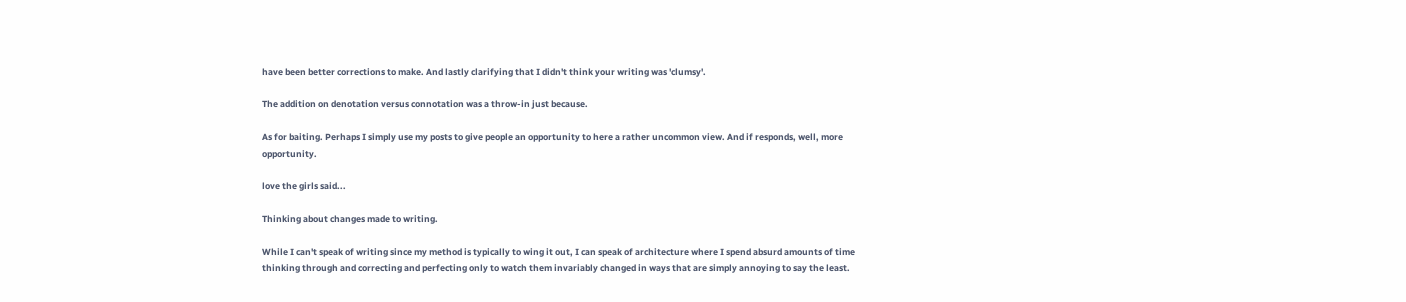have been better corrections to make. And lastly clarifying that I didn't think your writing was 'clumsy'.

The addition on denotation versus connotation was a throw-in just because.

As for baiting. Perhaps I simply use my posts to give people an opportunity to here a rather uncommon view. And if responds, well, more opportunity.

love the girls said...

Thinking about changes made to writing.

While I can't speak of writing since my method is typically to wing it out, I can speak of architecture where I spend absurd amounts of time thinking through and correcting and perfecting only to watch them invariably changed in ways that are simply annoying to say the least.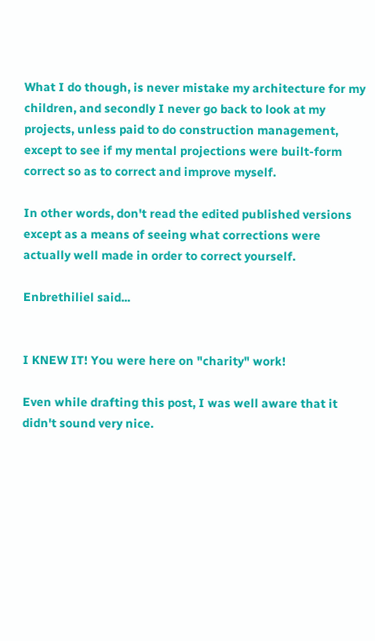What I do though, is never mistake my architecture for my children, and secondly I never go back to look at my projects, unless paid to do construction management, except to see if my mental projections were built-form correct so as to correct and improve myself.

In other words, don't read the edited published versions except as a means of seeing what corrections were actually well made in order to correct yourself.

Enbrethiliel said...


I KNEW IT! You were here on "charity" work!

Even while drafting this post, I was well aware that it didn't sound very nice.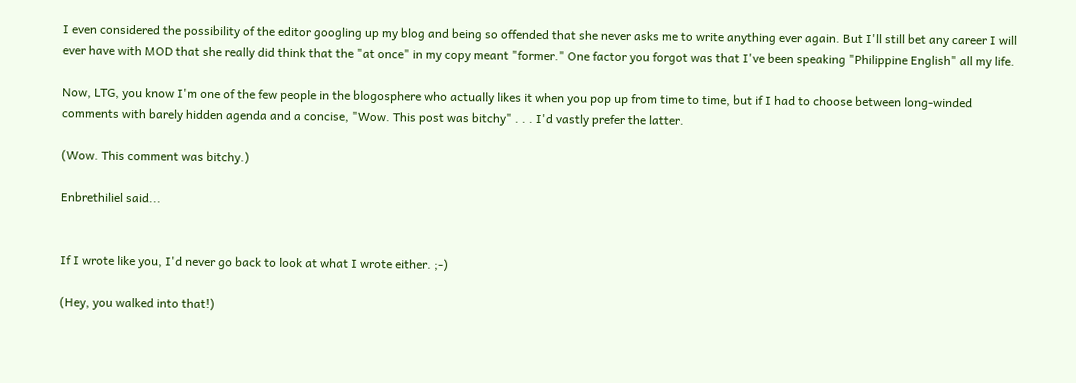I even considered the possibility of the editor googling up my blog and being so offended that she never asks me to write anything ever again. But I'll still bet any career I will ever have with MOD that she really did think that the "at once" in my copy meant "former." One factor you forgot was that I've been speaking "Philippine English" all my life.

Now, LTG, you know I'm one of the few people in the blogosphere who actually likes it when you pop up from time to time, but if I had to choose between long-winded comments with barely hidden agenda and a concise, "Wow. This post was bitchy" . . . I'd vastly prefer the latter.

(Wow. This comment was bitchy.)

Enbrethiliel said...


If I wrote like you, I'd never go back to look at what I wrote either. ;-)

(Hey, you walked into that!)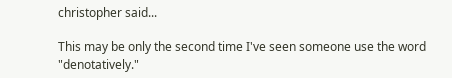christopher said...

This may be only the second time I've seen someone use the word "denotatively."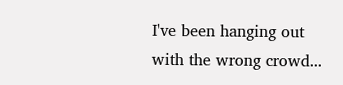I've been hanging out with the wrong crowd...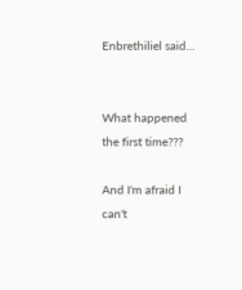Enbrethiliel said...


What happened the first time???

And I'm afraid I can't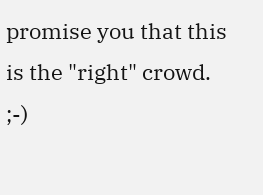promise you that this is the "right" crowd. ;-)